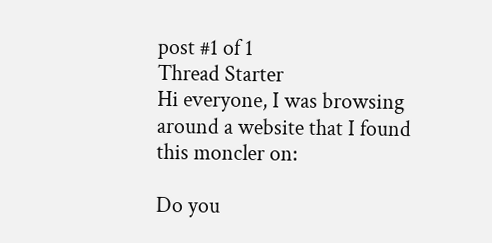post #1 of 1
Thread Starter
Hi everyone, I was browsing around a website that I found this moncler on:

Do you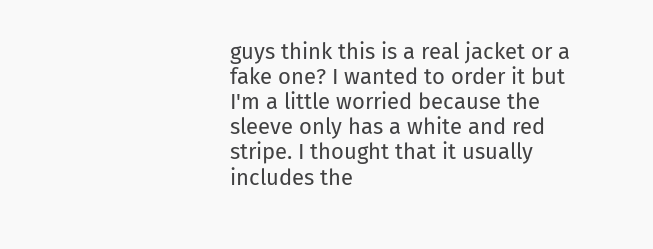guys think this is a real jacket or a fake one? I wanted to order it but I'm a little worried because the sleeve only has a white and red stripe. I thought that it usually includes the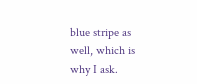blue stripe as well, which is why I ask.